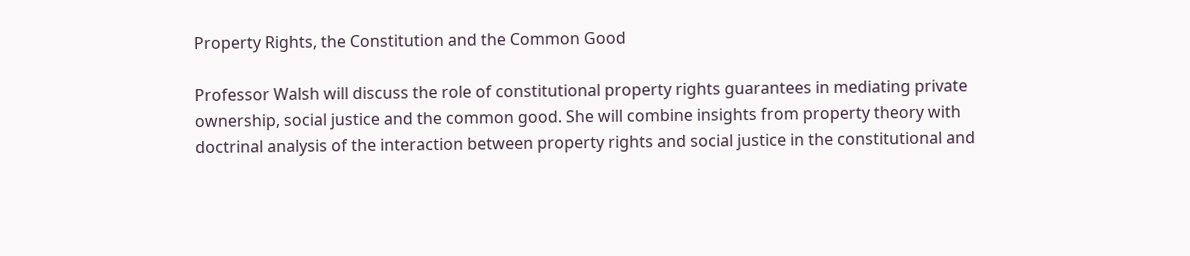Property Rights, the Constitution and the Common Good

Professor Walsh will discuss the role of constitutional property rights guarantees in mediating private ownership, social justice and the common good. She will combine insights from property theory with doctrinal analysis of the interaction between property rights and social justice in the constitutional and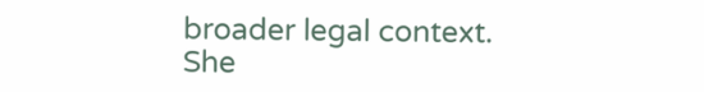broader legal context. She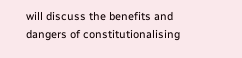will discuss the benefits and dangers of constitutionalising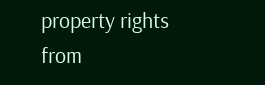property rights from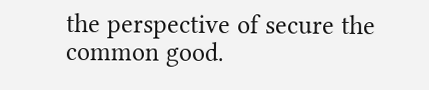the perspective of secure the common good.